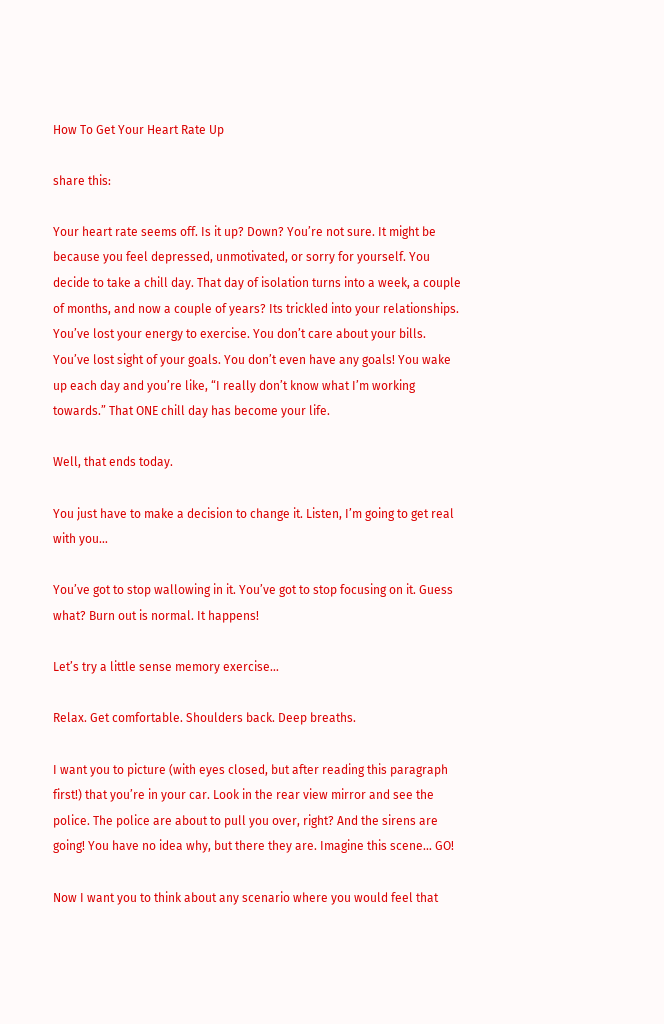How To Get Your Heart Rate Up

share this:

Your heart rate seems off. Is it up? Down? You’re not sure. It might be because you feel depressed, unmotivated, or sorry for yourself. You decide to take a chill day. That day of isolation turns into a week, a couple of months, and now a couple of years? Its trickled into your relationships. You’ve lost your energy to exercise. You don’t care about your bills. You’ve lost sight of your goals. You don’t even have any goals! You wake up each day and you’re like, “I really don’t know what I’m working towards.” That ONE chill day has become your life.

Well, that ends today.

You just have to make a decision to change it. Listen, I’m going to get real with you…

You’ve got to stop wallowing in it. You’ve got to stop focusing on it. Guess what? Burn out is normal. It happens!

Let’s try a little sense memory exercise…

Relax. Get comfortable. Shoulders back. Deep breaths.

I want you to picture (with eyes closed, but after reading this paragraph first!) that you’re in your car. Look in the rear view mirror and see the police. The police are about to pull you over, right? And the sirens are going! You have no idea why, but there they are. Imagine this scene… GO!

Now I want you to think about any scenario where you would feel that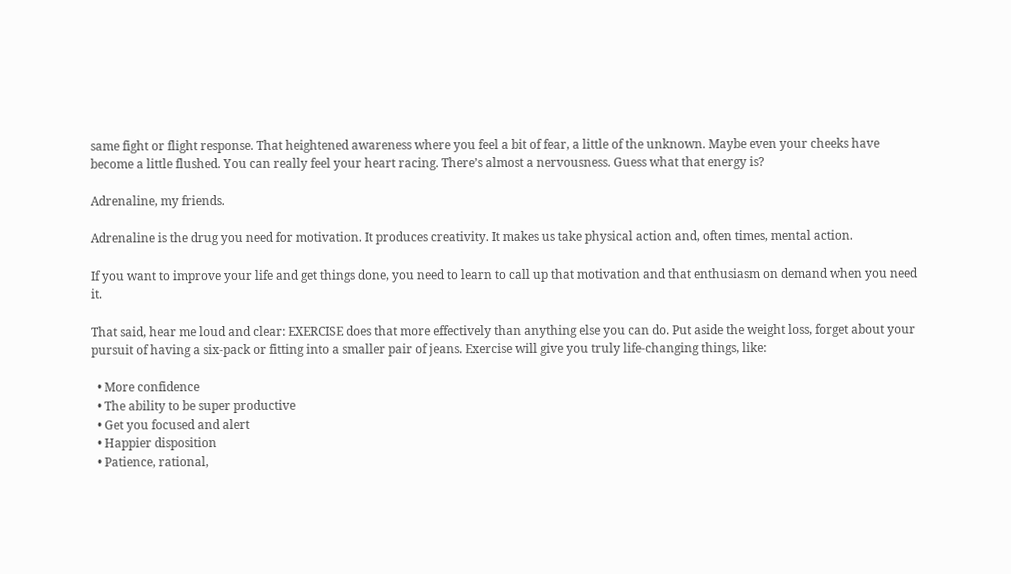same fight or flight response. That heightened awareness where you feel a bit of fear, a little of the unknown. Maybe even your cheeks have become a little flushed. You can really feel your heart racing. There’s almost a nervousness. Guess what that energy is?

Adrenaline, my friends.

Adrenaline is the drug you need for motivation. It produces creativity. It makes us take physical action and, often times, mental action.

If you want to improve your life and get things done, you need to learn to call up that motivation and that enthusiasm on demand when you need it.

That said, hear me loud and clear: EXERCISE does that more effectively than anything else you can do. Put aside the weight loss, forget about your pursuit of having a six-pack or fitting into a smaller pair of jeans. Exercise will give you truly life-changing things, like:

  • More confidence
  • The ability to be super productive
  • Get you focused and alert
  • Happier disposition
  • Patience, rational,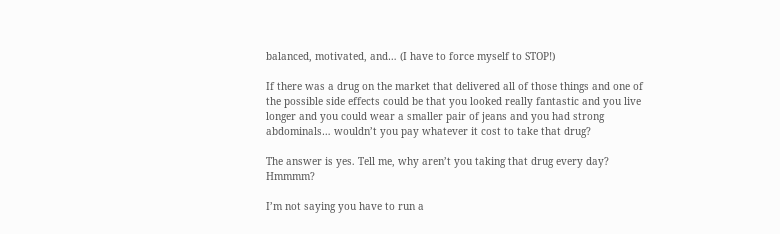balanced, motivated, and… (I have to force myself to STOP!)

If there was a drug on the market that delivered all of those things and one of the possible side effects could be that you looked really fantastic and you live longer and you could wear a smaller pair of jeans and you had strong abdominals… wouldn’t you pay whatever it cost to take that drug?

The answer is yes. Tell me, why aren’t you taking that drug every day? Hmmmm?

I’m not saying you have to run a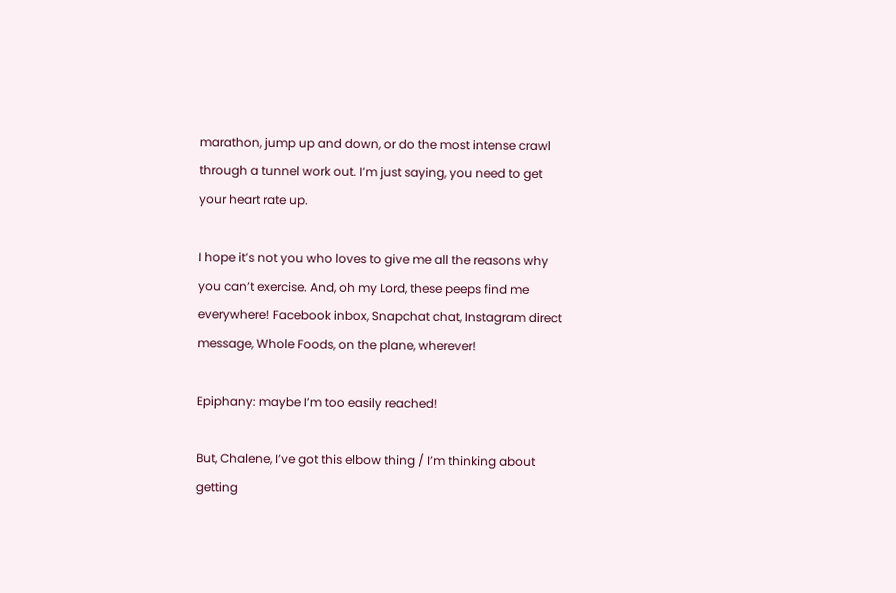marathon, jump up and down, or do the most intense crawl through a tunnel work out. I’m just saying, you need to get your heart rate up.

I hope it’s not you who loves to give me all the reasons why you can’t exercise. And, oh my Lord, these peeps find me everywhere! Facebook inbox, Snapchat chat, Instagram direct message, Whole Foods, on the plane, wherever!

Epiphany: maybe I’m too easily reached!

But, Chalene, I’ve got this elbow thing / I’m thinking about getting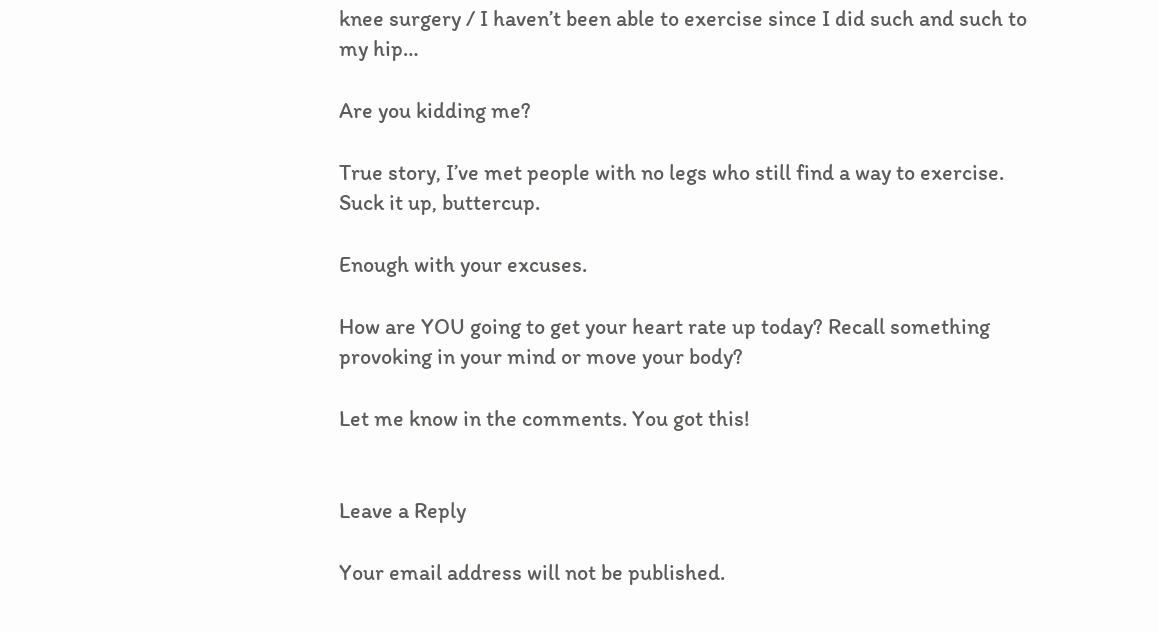knee surgery / I haven’t been able to exercise since I did such and such to my hip…

Are you kidding me?

True story, I’ve met people with no legs who still find a way to exercise. Suck it up, buttercup.

Enough with your excuses.

How are YOU going to get your heart rate up today? Recall something provoking in your mind or move your body?

Let me know in the comments. You got this!


Leave a Reply

Your email address will not be published.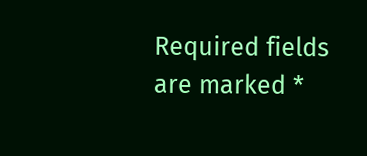Required fields are marked *